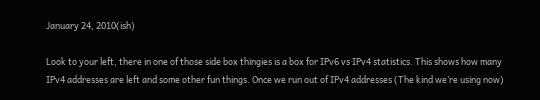January 24, 2010(ish)

Look to your left, there in one of those side box thingies is a box for IPv6 vs IPv4 statistics. This shows how many IPv4 addresses are left and some other fun things. Once we run out of IPv4 addresses (The kind we’re using now)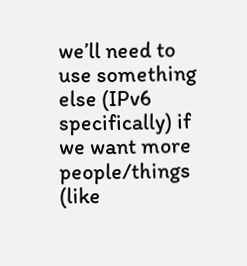we’ll need to use something else (IPv6 specifically) if we want more people/things (like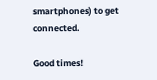smartphones) to get connected.

Good times!